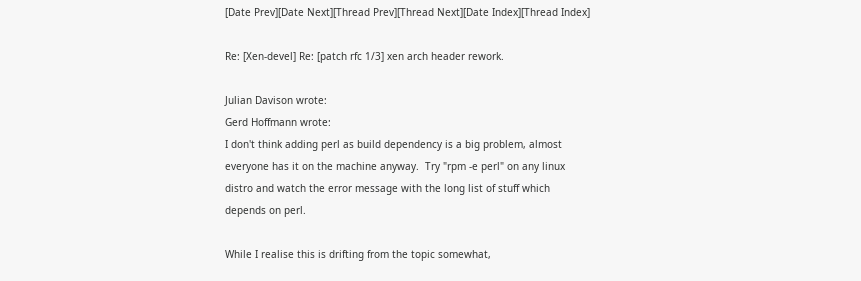[Date Prev][Date Next][Thread Prev][Thread Next][Date Index][Thread Index]

Re: [Xen-devel] Re: [patch rfc 1/3] xen arch header rework.

Julian Davison wrote:
Gerd Hoffmann wrote:
I don't think adding perl as build dependency is a big problem, almost
everyone has it on the machine anyway.  Try "rpm -e perl" on any linux
distro and watch the error message with the long list of stuff which
depends on perl.

While I realise this is drifting from the topic somewhat,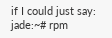if I could just say:
jade:~# rpm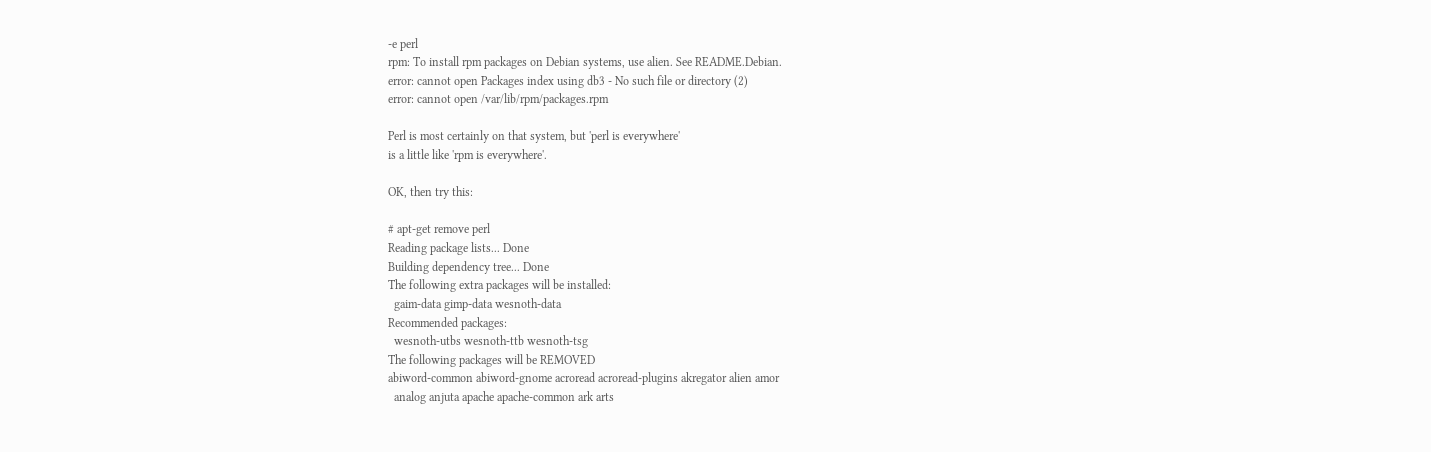-e perl
rpm: To install rpm packages on Debian systems, use alien. See README.Debian.
error: cannot open Packages index using db3 - No such file or directory (2)
error: cannot open /var/lib/rpm/packages.rpm

Perl is most certainly on that system, but 'perl is everywhere'
is a little like 'rpm is everywhere'.

OK, then try this:

# apt-get remove perl
Reading package lists... Done
Building dependency tree... Done
The following extra packages will be installed:
  gaim-data gimp-data wesnoth-data
Recommended packages:
  wesnoth-utbs wesnoth-ttb wesnoth-tsg
The following packages will be REMOVED
abiword-common abiword-gnome acroread acroread-plugins akregator alien amor
  analog anjuta apache apache-common ark arts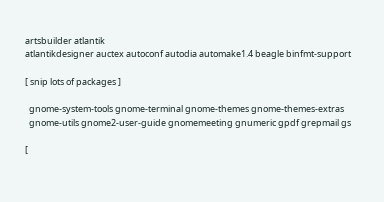artsbuilder atlantik
atlantikdesigner auctex autoconf autodia automake1.4 beagle binfmt-support

[ snip lots of packages ]

  gnome-system-tools gnome-terminal gnome-themes gnome-themes-extras
  gnome-utils gnome2-user-guide gnomemeeting gnumeric gpdf grepmail gs

[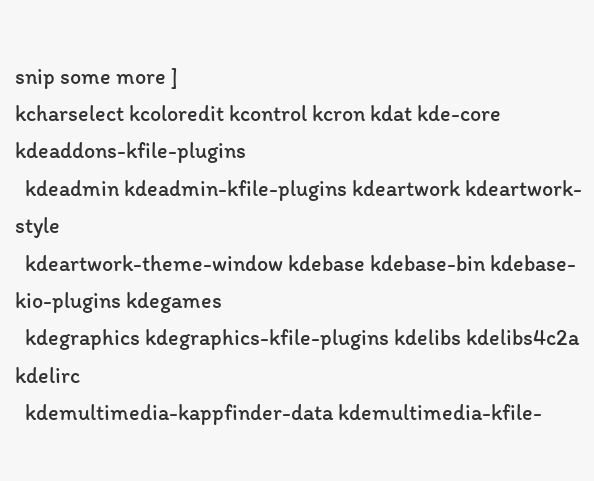snip some more ]
kcharselect kcoloredit kcontrol kcron kdat kde-core kdeaddons-kfile-plugins
  kdeadmin kdeadmin-kfile-plugins kdeartwork kdeartwork-style
  kdeartwork-theme-window kdebase kdebase-bin kdebase-kio-plugins kdegames
  kdegraphics kdegraphics-kfile-plugins kdelibs kdelibs4c2a kdelirc
  kdemultimedia-kappfinder-data kdemultimedia-kfile-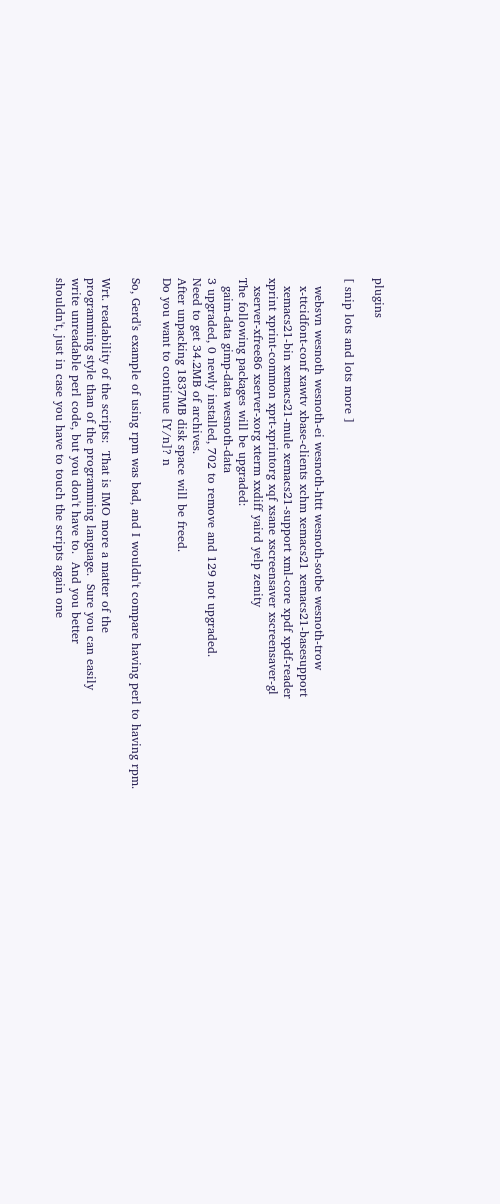plugins

[ snip lots and lots more ]

  websvn wesnoth wesnoth-ei wesnoth-httt wesnoth-sotbe wesnoth-trow
  x-ttcidfont-conf xawtv xbase-clients xchm xemacs21 xemacs21-basesupport
  xemacs21-bin xemacs21-mule xemacs21-support xml-core xpdf xpdf-reader
xprint xprint-common xprt-xprintorg xqf xsane xscreensaver xscreensaver-gl
  xserver-xfree86 xserver-xorg xterm xxdiff yaird yelp zenity
The following packages will be upgraded:
  gaim-data gimp-data wesnoth-data
3 upgraded, 0 newly installed, 702 to remove and 129 not upgraded.
Need to get 34.2MB of archives.
After unpacking 1837MB disk space will be freed.
Do you want to continue [Y/n]? n

So, Gerd's example of using rpm was bad, and I wouldn't compare having perl to having rpm.

Wrt. readability of the scripts:  That is IMO more a matter of the
programming style than of the programming language.  Sure you can easily
write unreadable perl code, but you don't have to.  And you better
shouldn't, just in case you have to touch the scripts again one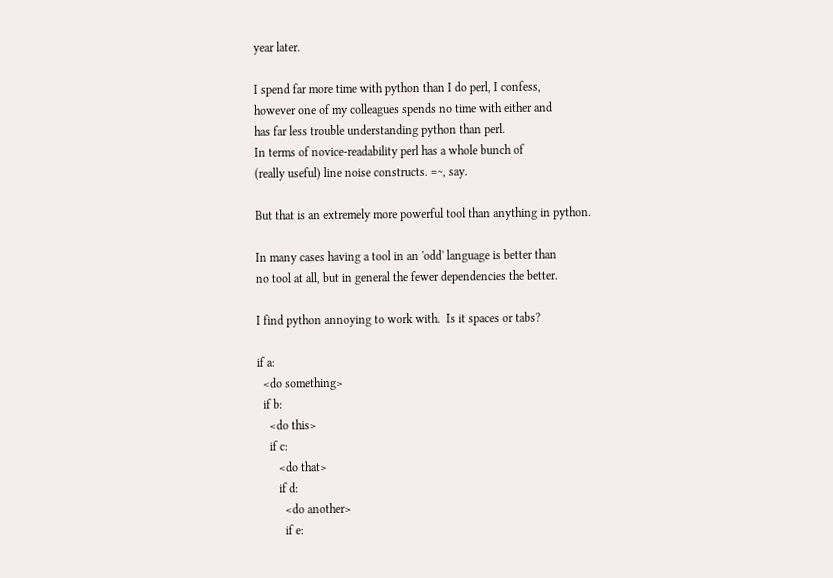year later.

I spend far more time with python than I do perl, I confess,
however one of my colleagues spends no time with either and
has far less trouble understanding python than perl.
In terms of novice-readability perl has a whole bunch of
(really useful) line noise constructs. =~, say.

But that is an extremely more powerful tool than anything in python.

In many cases having a tool in an 'odd' language is better than
no tool at all, but in general the fewer dependencies the better.

I find python annoying to work with.  Is it spaces or tabs?

if a:
  <do something>
  if b:
    <do this>
    if c:
       <do that>
       if d:
         <do another>
         if e: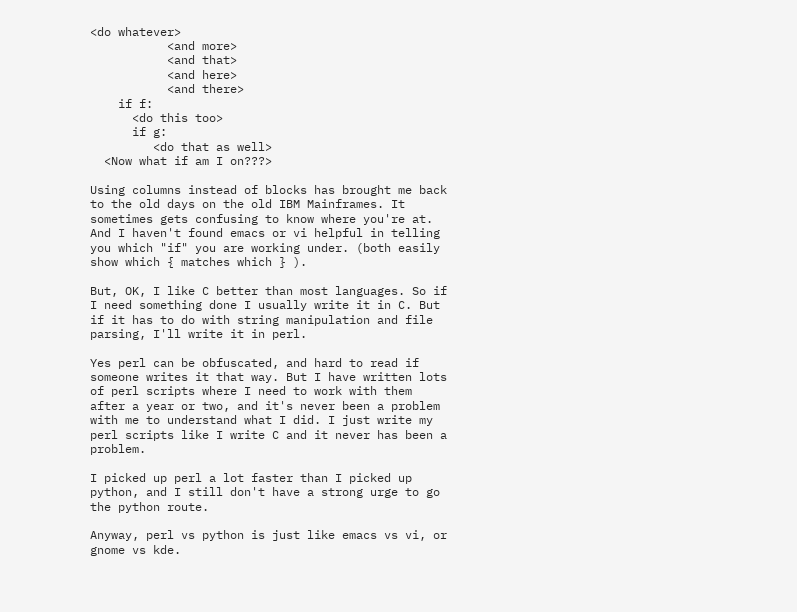<do whatever>
           <and more>
           <and that>
           <and here>
           <and there>
    if f:
      <do this too>
      if g:
         <do that as well>
  <Now what if am I on???>

Using columns instead of blocks has brought me back to the old days on the old IBM Mainframes. It sometimes gets confusing to know where you're at. And I haven't found emacs or vi helpful in telling you which "if" you are working under. (both easily show which { matches which } ).

But, OK, I like C better than most languages. So if I need something done I usually write it in C. But if it has to do with string manipulation and file parsing, I'll write it in perl.

Yes perl can be obfuscated, and hard to read if someone writes it that way. But I have written lots of perl scripts where I need to work with them after a year or two, and it's never been a problem with me to understand what I did. I just write my perl scripts like I write C and it never has been a problem.

I picked up perl a lot faster than I picked up python, and I still don't have a strong urge to go the python route.

Anyway, perl vs python is just like emacs vs vi, or gnome vs kde.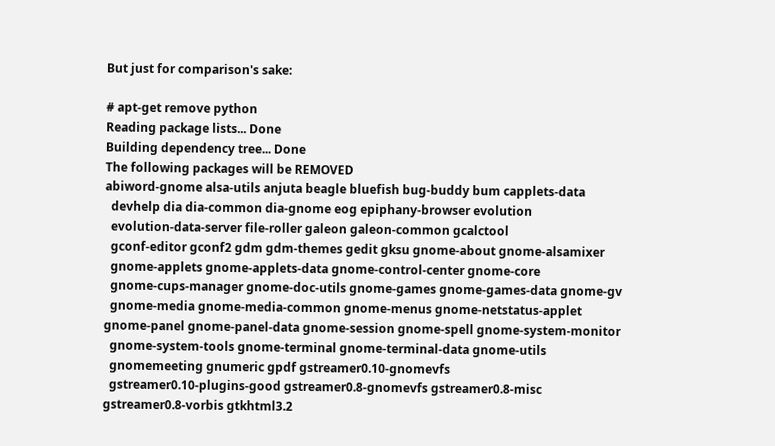But just for comparison's sake:

# apt-get remove python
Reading package lists... Done
Building dependency tree... Done
The following packages will be REMOVED
abiword-gnome alsa-utils anjuta beagle bluefish bug-buddy bum capplets-data
  devhelp dia dia-common dia-gnome eog epiphany-browser evolution
  evolution-data-server file-roller galeon galeon-common gcalctool
  gconf-editor gconf2 gdm gdm-themes gedit gksu gnome-about gnome-alsamixer
  gnome-applets gnome-applets-data gnome-control-center gnome-core
  gnome-cups-manager gnome-doc-utils gnome-games gnome-games-data gnome-gv
  gnome-media gnome-media-common gnome-menus gnome-netstatus-applet
gnome-panel gnome-panel-data gnome-session gnome-spell gnome-system-monitor
  gnome-system-tools gnome-terminal gnome-terminal-data gnome-utils
  gnomemeeting gnumeric gpdf gstreamer0.10-gnomevfs
  gstreamer0.10-plugins-good gstreamer0.8-gnomevfs gstreamer0.8-misc
gstreamer0.8-vorbis gtkhtml3.2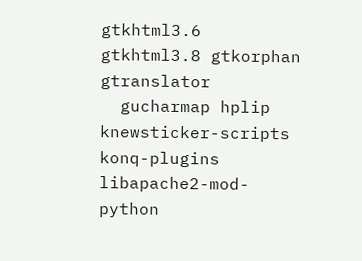gtkhtml3.6 gtkhtml3.8 gtkorphan gtranslator
  gucharmap hplip knewsticker-scripts konq-plugins libapache2-mod-python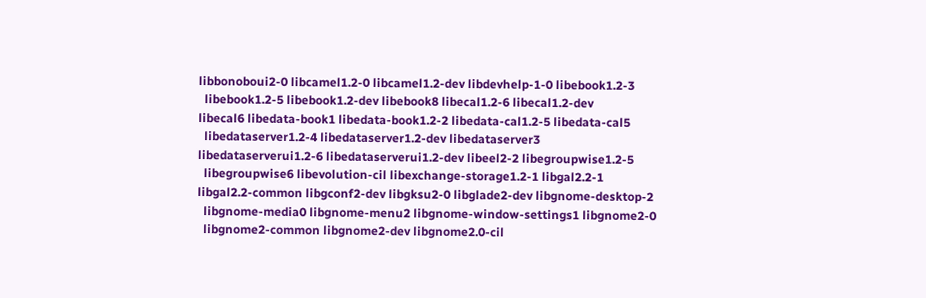libbonoboui2-0 libcamel1.2-0 libcamel1.2-dev libdevhelp-1-0 libebook1.2-3
  libebook1.2-5 libebook1.2-dev libebook8 libecal1.2-6 libecal1.2-dev
libecal6 libedata-book1 libedata-book1.2-2 libedata-cal1.2-5 libedata-cal5
  libedataserver1.2-4 libedataserver1.2-dev libedataserver3
libedataserverui1.2-6 libedataserverui1.2-dev libeel2-2 libegroupwise1.2-5
  libegroupwise6 libevolution-cil libexchange-storage1.2-1 libgal2.2-1
libgal2.2-common libgconf2-dev libgksu2-0 libglade2-dev libgnome-desktop-2
  libgnome-media0 libgnome-menu2 libgnome-window-settings1 libgnome2-0
  libgnome2-common libgnome2-dev libgnome2.0-cil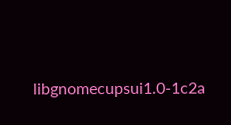libgnomecupsui1.0-1c2a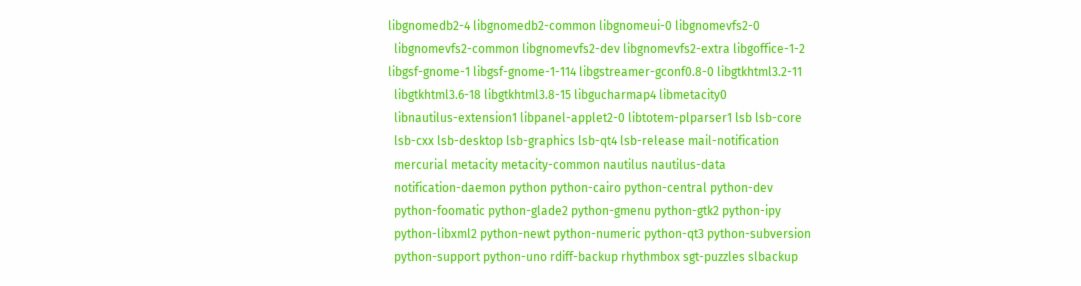libgnomedb2-4 libgnomedb2-common libgnomeui-0 libgnomevfs2-0
  libgnomevfs2-common libgnomevfs2-dev libgnomevfs2-extra libgoffice-1-2
libgsf-gnome-1 libgsf-gnome-1-114 libgstreamer-gconf0.8-0 libgtkhtml3.2-11
  libgtkhtml3.6-18 libgtkhtml3.8-15 libgucharmap4 libmetacity0
  libnautilus-extension1 libpanel-applet2-0 libtotem-plparser1 lsb lsb-core
  lsb-cxx lsb-desktop lsb-graphics lsb-qt4 lsb-release mail-notification
  mercurial metacity metacity-common nautilus nautilus-data
  notification-daemon python python-cairo python-central python-dev
  python-foomatic python-glade2 python-gmenu python-gtk2 python-ipy
  python-libxml2 python-newt python-numeric python-qt3 python-subversion
  python-support python-uno rdiff-backup rhythmbox sgt-puzzles slbackup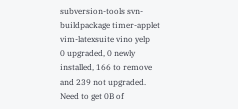subversion-tools svn-buildpackage timer-applet vim-latexsuite vino yelp
0 upgraded, 0 newly installed, 166 to remove and 239 not upgraded.
Need to get 0B of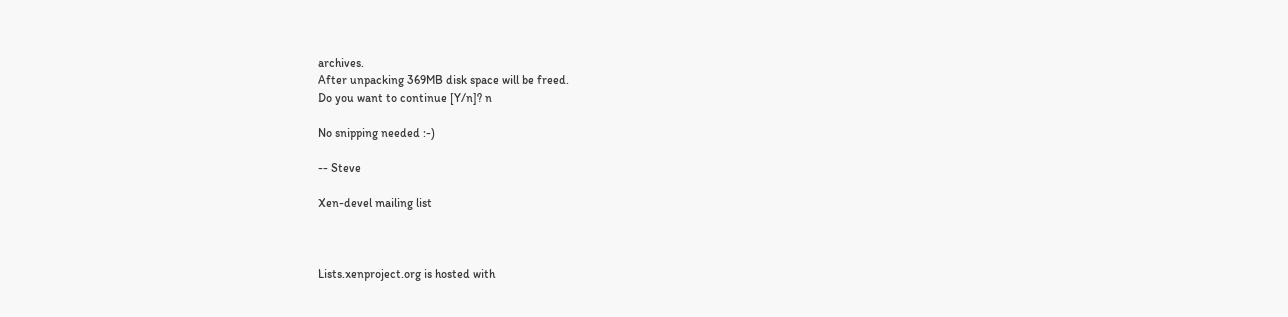archives.
After unpacking 369MB disk space will be freed.
Do you want to continue [Y/n]? n

No snipping needed :-)

-- Steve

Xen-devel mailing list



Lists.xenproject.org is hosted with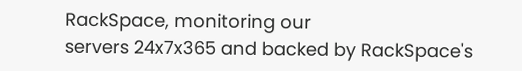RackSpace, monitoring our
servers 24x7x365 and backed by RackSpace's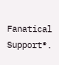Fanatical Support®.